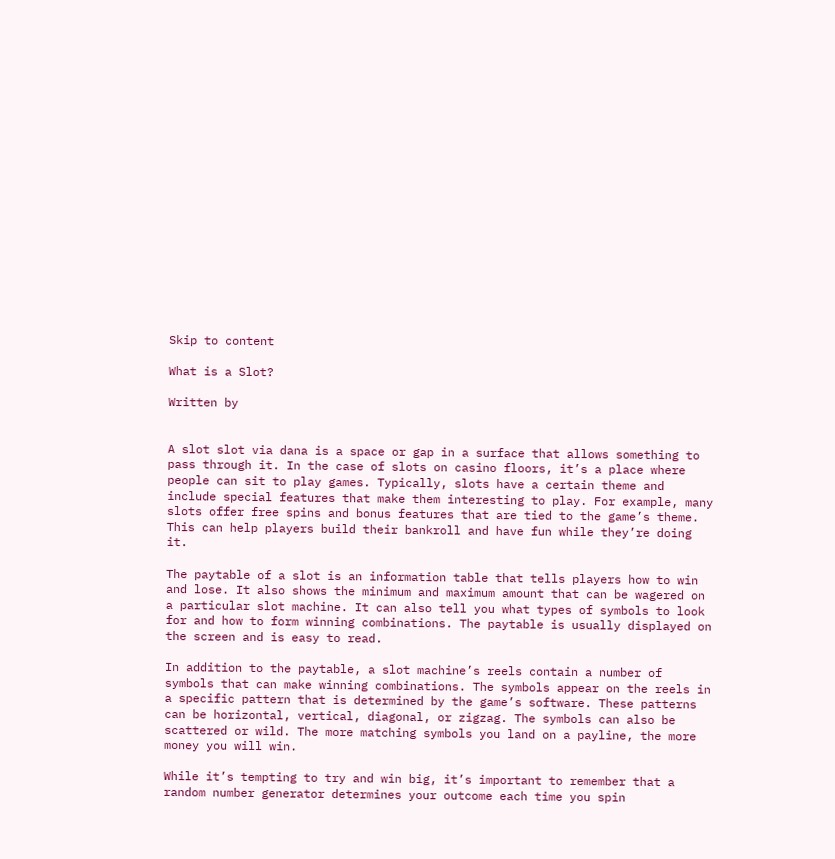Skip to content

What is a Slot?

Written by


A slot slot via dana is a space or gap in a surface that allows something to pass through it. In the case of slots on casino floors, it’s a place where people can sit to play games. Typically, slots have a certain theme and include special features that make them interesting to play. For example, many slots offer free spins and bonus features that are tied to the game’s theme. This can help players build their bankroll and have fun while they’re doing it.

The paytable of a slot is an information table that tells players how to win and lose. It also shows the minimum and maximum amount that can be wagered on a particular slot machine. It can also tell you what types of symbols to look for and how to form winning combinations. The paytable is usually displayed on the screen and is easy to read.

In addition to the paytable, a slot machine’s reels contain a number of symbols that can make winning combinations. The symbols appear on the reels in a specific pattern that is determined by the game’s software. These patterns can be horizontal, vertical, diagonal, or zigzag. The symbols can also be scattered or wild. The more matching symbols you land on a payline, the more money you will win.

While it’s tempting to try and win big, it’s important to remember that a random number generator determines your outcome each time you spin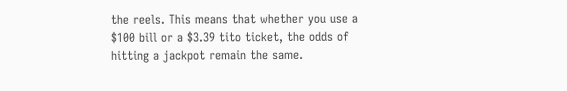the reels. This means that whether you use a $100 bill or a $3.39 tito ticket, the odds of hitting a jackpot remain the same.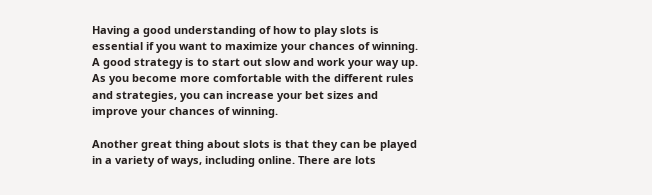Having a good understanding of how to play slots is essential if you want to maximize your chances of winning. A good strategy is to start out slow and work your way up. As you become more comfortable with the different rules and strategies, you can increase your bet sizes and improve your chances of winning.

Another great thing about slots is that they can be played in a variety of ways, including online. There are lots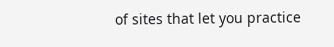of sites that let you practice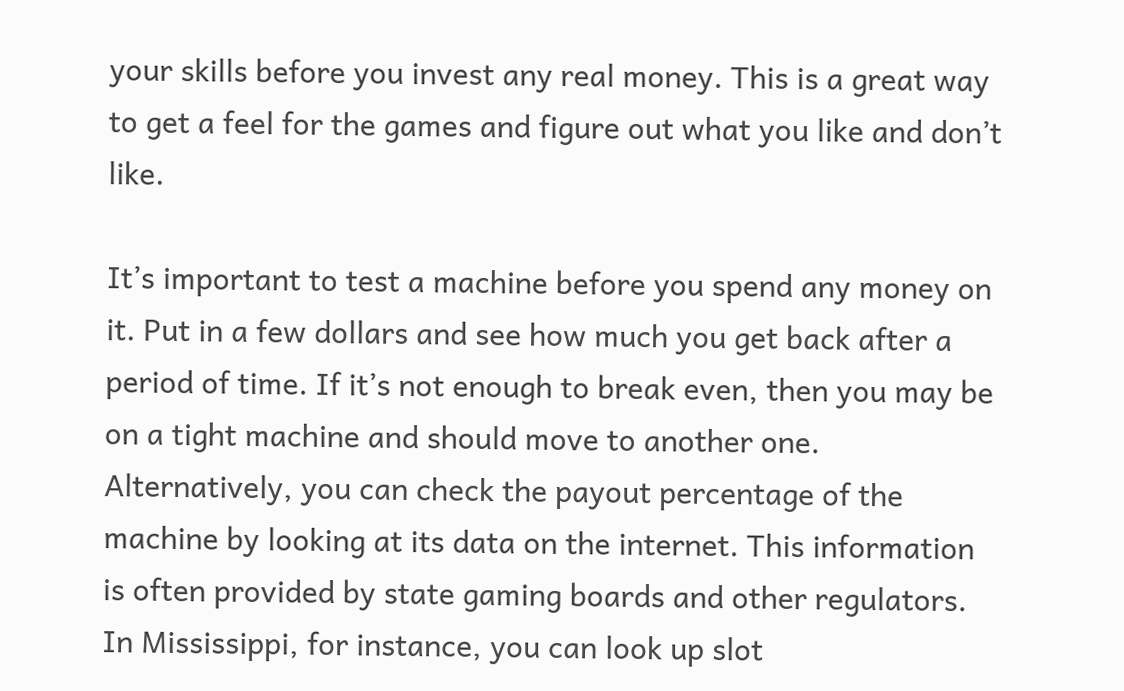your skills before you invest any real money. This is a great way to get a feel for the games and figure out what you like and don’t like.

It’s important to test a machine before you spend any money on it. Put in a few dollars and see how much you get back after a period of time. If it’s not enough to break even, then you may be on a tight machine and should move to another one. Alternatively, you can check the payout percentage of the machine by looking at its data on the internet. This information is often provided by state gaming boards and other regulators. In Mississippi, for instance, you can look up slot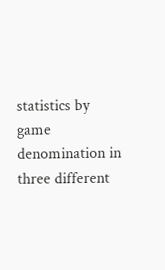statistics by game denomination in three different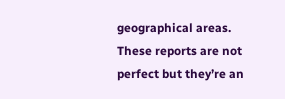geographical areas. These reports are not perfect but they’re an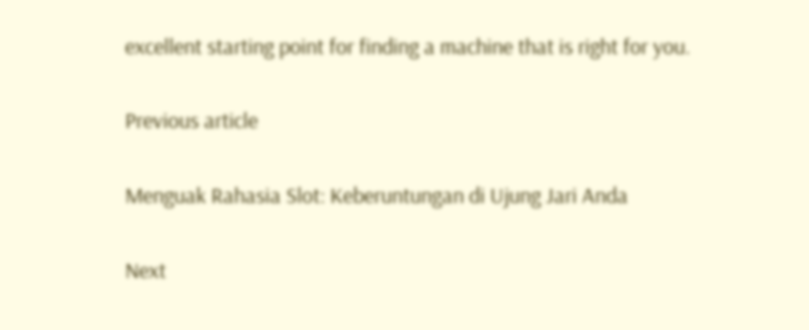excellent starting point for finding a machine that is right for you.

Previous article

Menguak Rahasia Slot: Keberuntungan di Ujung Jari Anda

Next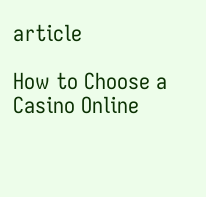article

How to Choose a Casino Online